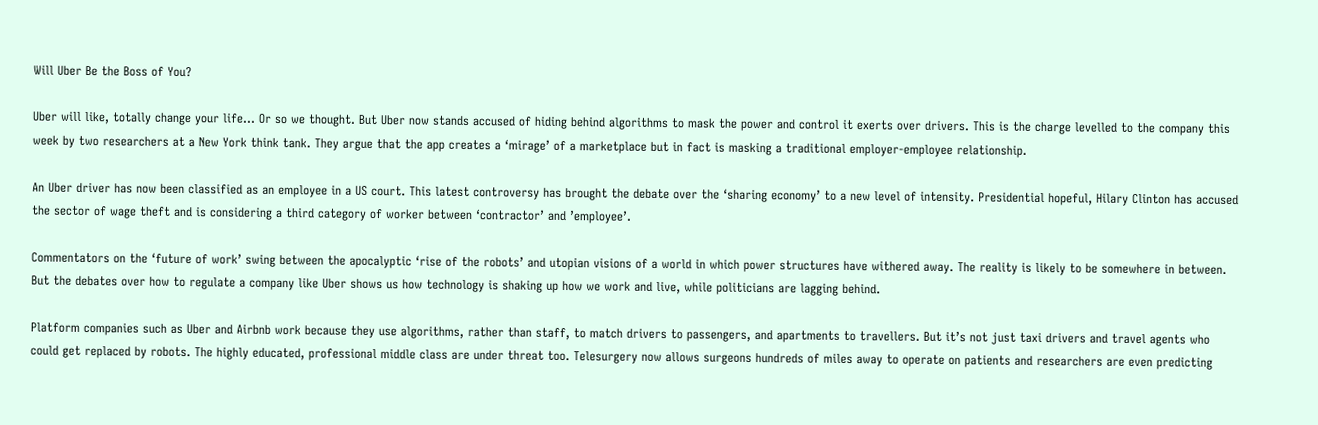Will Uber Be the Boss of You?

Uber will like, totally change your life… Or so we thought. But Uber now stands accused of hiding behind algorithms to mask the power and control it exerts over drivers. This is the charge levelled to the company this week by two researchers at a New York think tank. They argue that the app creates a ‘mirage’ of a marketplace but in fact is masking a traditional employer-employee relationship.

An Uber driver has now been classified as an employee in a US court. This latest controversy has brought the debate over the ‘sharing economy’ to a new level of intensity. Presidential hopeful, Hilary Clinton has accused the sector of wage theft and is considering a third category of worker between ‘contractor’ and ’employee’.

Commentators on the ‘future of work’ swing between the apocalyptic ‘rise of the robots’ and utopian visions of a world in which power structures have withered away. The reality is likely to be somewhere in between. But the debates over how to regulate a company like Uber shows us how technology is shaking up how we work and live, while politicians are lagging behind.

Platform companies such as Uber and Airbnb work because they use algorithms, rather than staff, to match drivers to passengers, and apartments to travellers. But it’s not just taxi drivers and travel agents who could get replaced by robots. The highly educated, professional middle class are under threat too. Telesurgery now allows surgeons hundreds of miles away to operate on patients and researchers are even predicting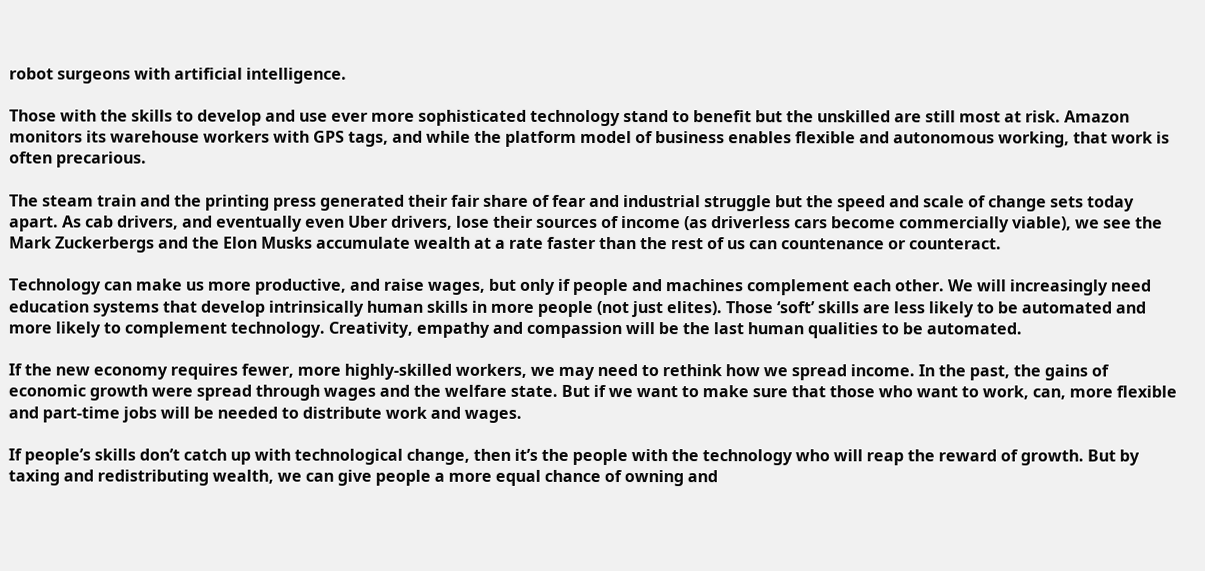robot surgeons with artificial intelligence.

Those with the skills to develop and use ever more sophisticated technology stand to benefit but the unskilled are still most at risk. Amazon monitors its warehouse workers with GPS tags, and while the platform model of business enables flexible and autonomous working, that work is often precarious.

The steam train and the printing press generated their fair share of fear and industrial struggle but the speed and scale of change sets today apart. As cab drivers, and eventually even Uber drivers, lose their sources of income (as driverless cars become commercially viable), we see the Mark Zuckerbergs and the Elon Musks accumulate wealth at a rate faster than the rest of us can countenance or counteract.

Technology can make us more productive, and raise wages, but only if people and machines complement each other. We will increasingly need education systems that develop intrinsically human skills in more people (not just elites). Those ‘soft’ skills are less likely to be automated and more likely to complement technology. Creativity, empathy and compassion will be the last human qualities to be automated.

If the new economy requires fewer, more highly-skilled workers, we may need to rethink how we spread income. In the past, the gains of economic growth were spread through wages and the welfare state. But if we want to make sure that those who want to work, can, more flexible and part-time jobs will be needed to distribute work and wages.

If people’s skills don’t catch up with technological change, then it’s the people with the technology who will reap the reward of growth. But by taxing and redistributing wealth, we can give people a more equal chance of owning and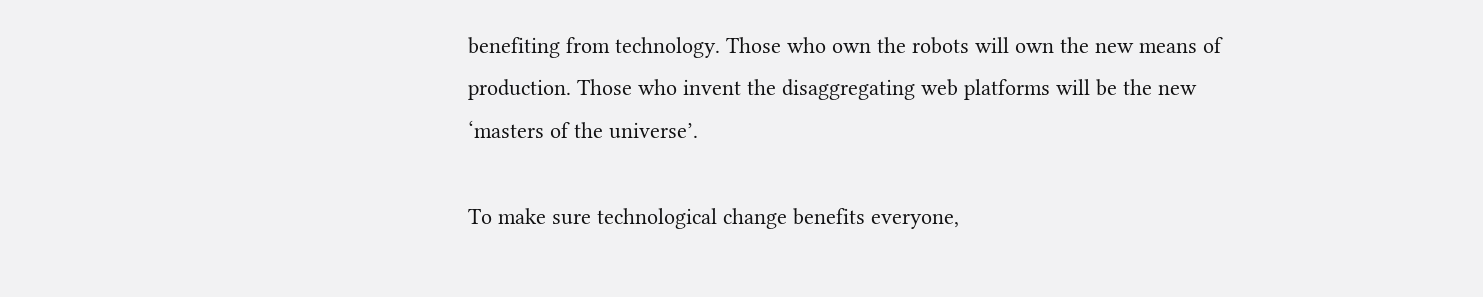benefiting from technology. Those who own the robots will own the new means of production. Those who invent the disaggregating web platforms will be the new ‘masters of the universe’.

To make sure technological change benefits everyone,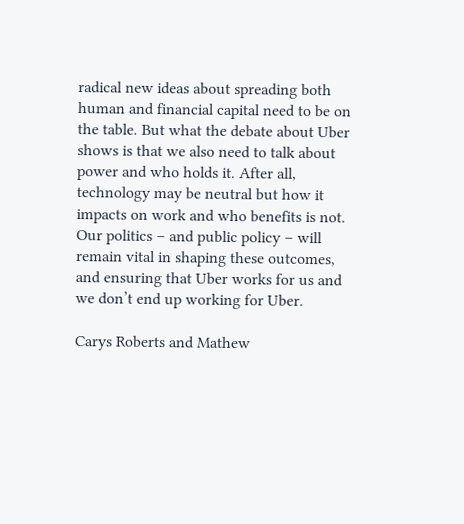radical new ideas about spreading both human and financial capital need to be on the table. But what the debate about Uber shows is that we also need to talk about power and who holds it. After all, technology may be neutral but how it impacts on work and who benefits is not. Our politics – and public policy – will remain vital in shaping these outcomes, and ensuring that Uber works for us and we don’t end up working for Uber.

Carys Roberts and Mathew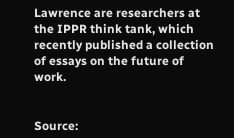Lawrence are researchers at the IPPR think tank, which recently published a collection of essays on the future of work.


Source: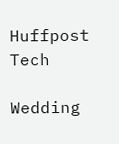Huffpost Tech

Wedding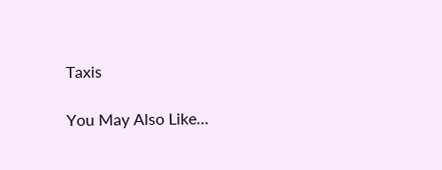Taxis

You May Also Like…